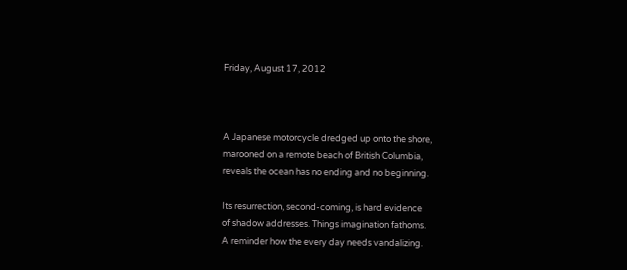Friday, August 17, 2012



A Japanese motorcycle dredged up onto the shore,
marooned on a remote beach of British Columbia,
reveals the ocean has no ending and no beginning.

Its resurrection, second-coming, is hard evidence
of shadow addresses. Things imagination fathoms.
A reminder how the every day needs vandalizing.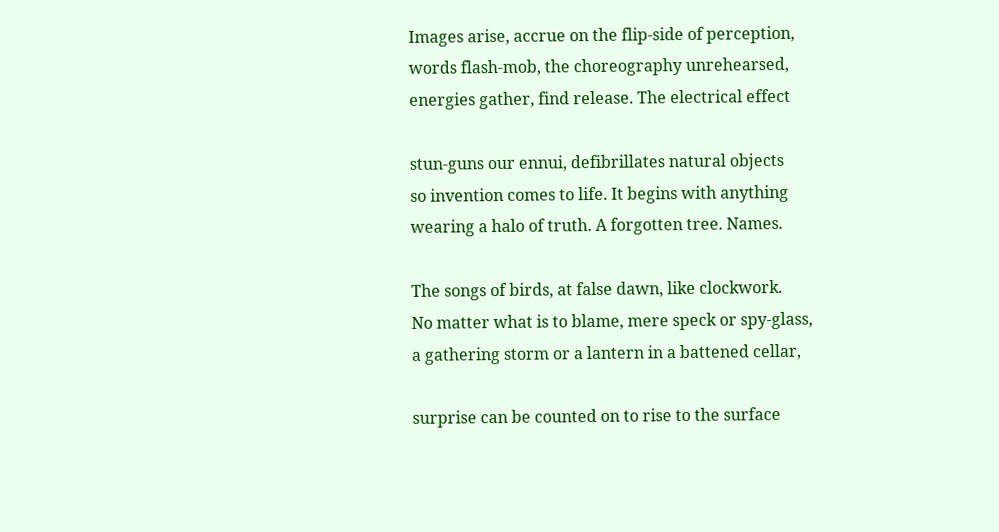Images arise, accrue on the flip-side of perception,
words flash-mob, the choreography unrehearsed,
energies gather, find release. The electrical effect

stun-guns our ennui, defibrillates natural objects
so invention comes to life. It begins with anything
wearing a halo of truth. A forgotten tree. Names.

The songs of birds, at false dawn, like clockwork.
No matter what is to blame, mere speck or spy-glass,
a gathering storm or a lantern in a battened cellar,

surprise can be counted on to rise to the surface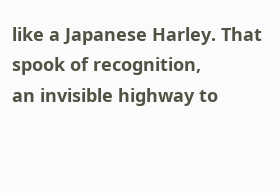like a Japanese Harley. That spook of recognition,
an invisible highway to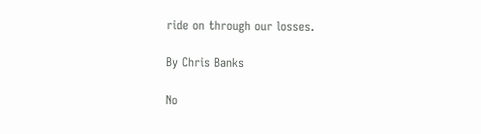ride on through our losses.

By Chris Banks

No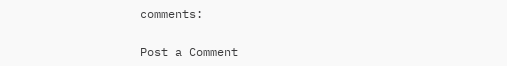comments:

Post a Comment